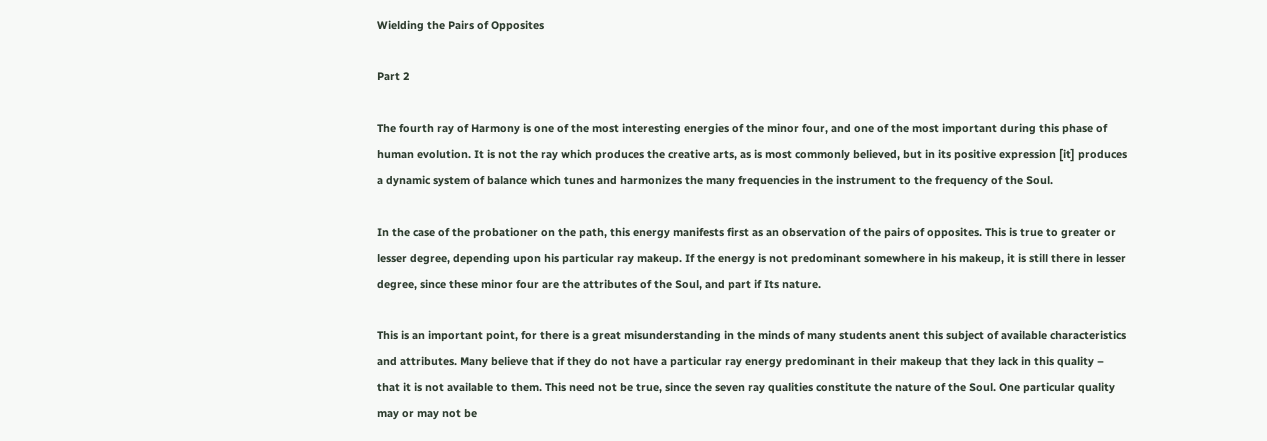Wielding the Pairs of Opposites

Part 2

The fourth ray of Harmony is one of the most interesting energies of the minor four, and one of the most important during this phase of human evolution. It is not the ray which produces the creative arts, as is most commonly believed, but in its positive expression [it] produces a dynamic system of balance which tunes and harmonizes the many frequencies in the instrument to the frequency of the Soul.

In the case of the probationer on the path, this energy manifests first as an observation of the pairs of opposites. This is true to greater or lesser degree, depending upon his particular ray makeup. If the energy is not predominant somewhere in his makeup, it is still there in lesser degree, since these minor four are the attributes of the Soul, and part if Its nature.

This is an important point, for there is a great misunderstanding in the minds of many students anent this subject of available characteristics and attributes. Many believe that if they do not have a particular ray energy predominant in their makeup that they lack in this quality – that it is not available to them. This need not be true, since the seven ray qualities constitute the nature of the Soul. One particular quality may or may not be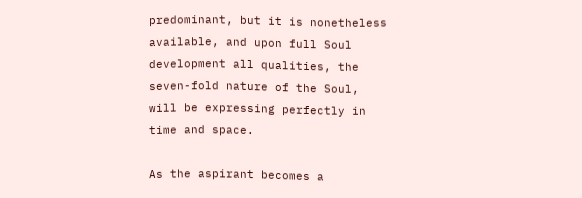predominant, but it is nonetheless available, and upon full Soul development all qualities, the seven-fold nature of the Soul, will be expressing perfectly in time and space.

As the aspirant becomes a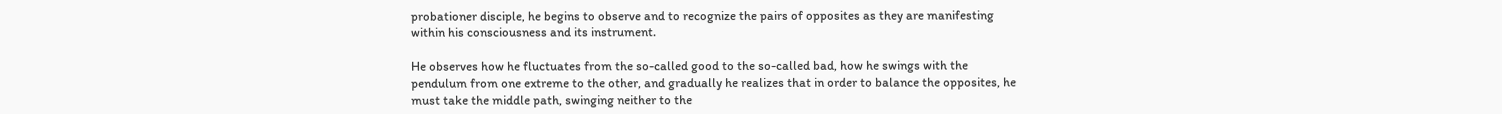probationer disciple, he begins to observe and to recognize the pairs of opposites as they are manifesting within his consciousness and its instrument.

He observes how he fluctuates from the so-called good to the so-called bad, how he swings with the pendulum from one extreme to the other, and gradually he realizes that in order to balance the opposites, he must take the middle path, swinging neither to the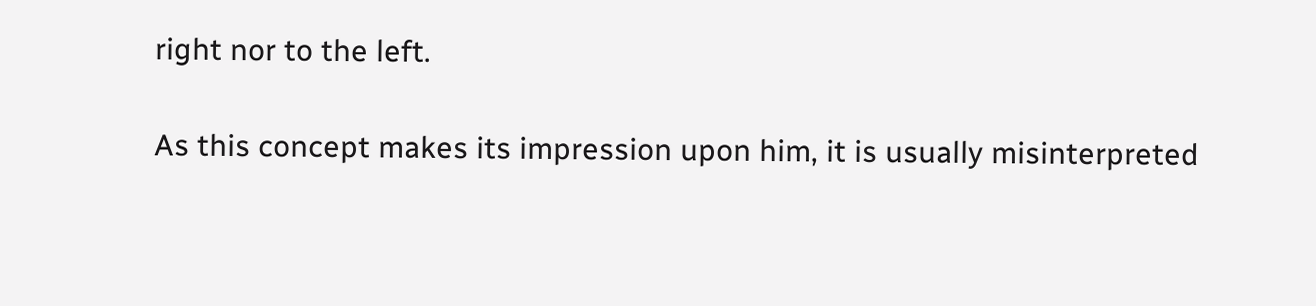right nor to the left.

As this concept makes its impression upon him, it is usually misinterpreted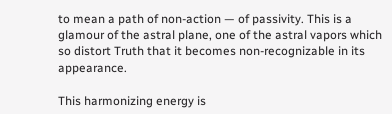to mean a path of non-action — of passivity. This is a glamour of the astral plane, one of the astral vapors which so distort Truth that it becomes non-recognizable in its appearance.

This harmonizing energy is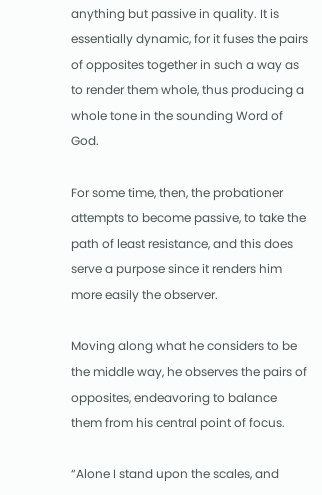anything but passive in quality. It is essentially dynamic, for it fuses the pairs of opposites together in such a way as to render them whole, thus producing a whole tone in the sounding Word of God.

For some time, then, the probationer attempts to become passive, to take the path of least resistance, and this does serve a purpose since it renders him more easily the observer.

Moving along what he considers to be the middle way, he observes the pairs of opposites, endeavoring to balance them from his central point of focus.

“Alone I stand upon the scales, and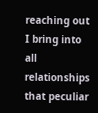reaching out I bring into all relationships that peculiar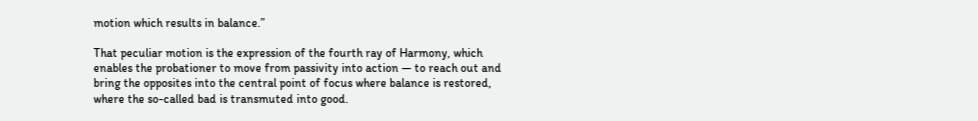motion which results in balance.”

That peculiar motion is the expression of the fourth ray of Harmony, which enables the probationer to move from passivity into action — to reach out and bring the opposites into the central point of focus where balance is restored, where the so-called bad is transmuted into good.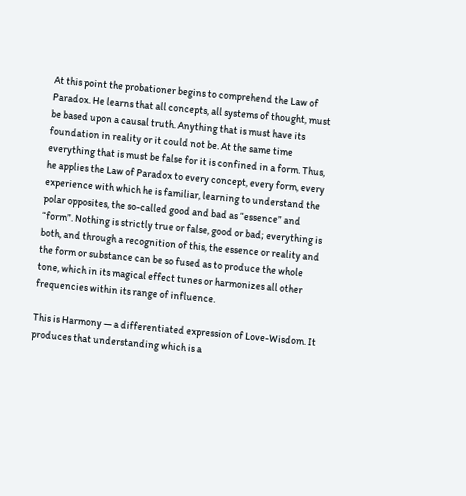At this point the probationer begins to comprehend the Law of Paradox. He learns that all concepts, all systems of thought, must be based upon a causal truth. Anything that is must have its foundation in reality or it could not be. At the same time everything that is must be false for it is confined in a form. Thus, he applies the Law of Paradox to every concept, every form, every experience with which he is familiar, learning to understand the polar opposites, the so-called good and bad as “essence” and “form”. Nothing is strictly true or false, good or bad; everything is both, and through a recognition of this, the essence or reality and the form or substance can be so fused as to produce the whole tone, which in its magical effect tunes or harmonizes all other frequencies within its range of influence.

This is Harmony — a differentiated expression of Love-Wisdom. It produces that understanding which is a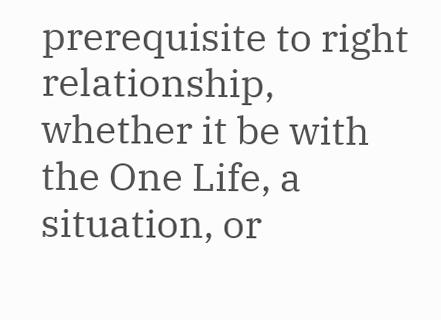prerequisite to right relationship, whether it be with the One Life, a situation, or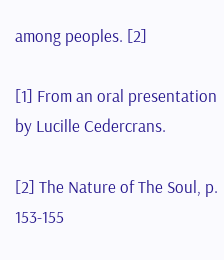among peoples. [2]

[1] From an oral presentation by Lucille Cedercrans.

[2] The Nature of The Soul, p. 153-155